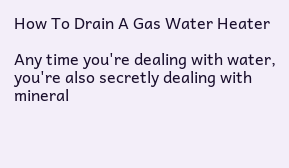How To Drain A Gas Water Heater

Any time you're dealing with water, you're also secretly dealing with mineral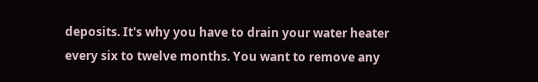deposits. It's why you have to drain your water heater every six to twelve months. You want to remove any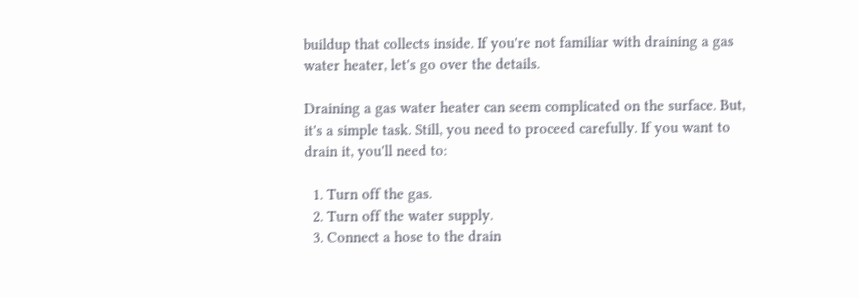buildup that collects inside. If you're not familiar with draining a gas water heater, let's go over the details.

Draining a gas water heater can seem complicated on the surface. But, it's a simple task. Still, you need to proceed carefully. If you want to drain it, you'll need to:

  1. Turn off the gas.
  2. Turn off the water supply.
  3. Connect a hose to the drain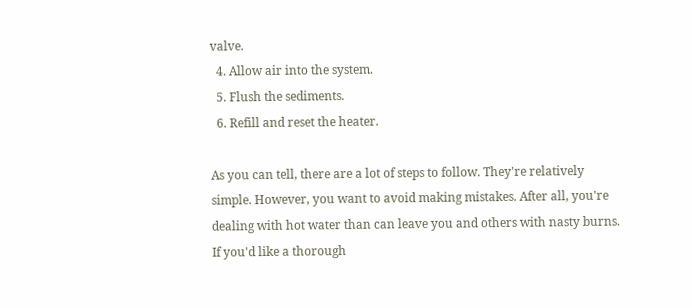valve.
  4. Allow air into the system.
  5. Flush the sediments.
  6. Refill and reset the heater.

As you can tell, there are a lot of steps to follow. They're relatively simple. However, you want to avoid making mistakes. After all, you're dealing with hot water than can leave you and others with nasty burns. If you'd like a thorough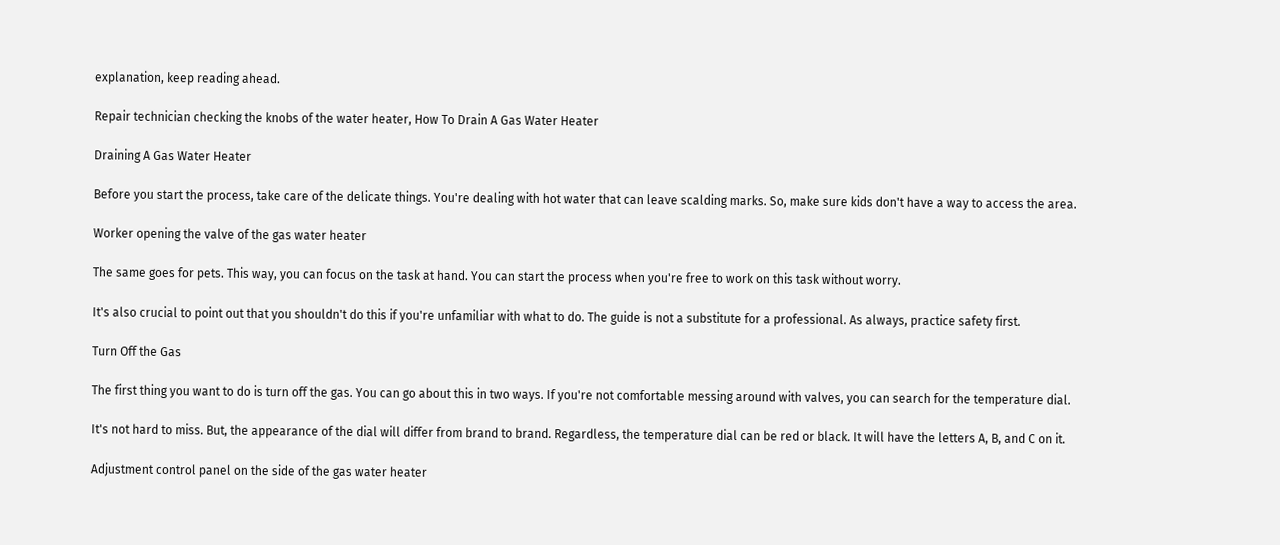explanation, keep reading ahead.

Repair technician checking the knobs of the water heater, How To Drain A Gas Water Heater

Draining A Gas Water Heater

Before you start the process, take care of the delicate things. You're dealing with hot water that can leave scalding marks. So, make sure kids don't have a way to access the area.

Worker opening the valve of the gas water heater

The same goes for pets. This way, you can focus on the task at hand. You can start the process when you're free to work on this task without worry.

It's also crucial to point out that you shouldn't do this if you're unfamiliar with what to do. The guide is not a substitute for a professional. As always, practice safety first.

Turn Off the Gas

The first thing you want to do is turn off the gas. You can go about this in two ways. If you're not comfortable messing around with valves, you can search for the temperature dial.

It's not hard to miss. But, the appearance of the dial will differ from brand to brand. Regardless, the temperature dial can be red or black. It will have the letters A, B, and C on it.

Adjustment control panel on the side of the gas water heater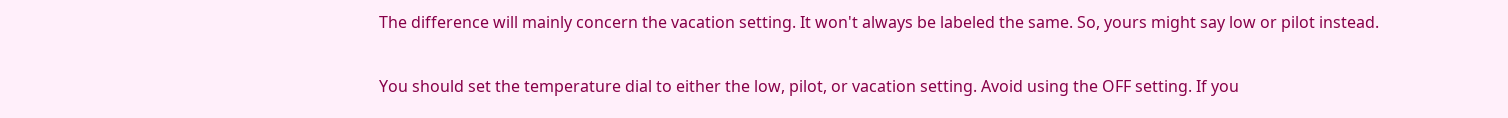The difference will mainly concern the vacation setting. It won't always be labeled the same. So, yours might say low or pilot instead.

You should set the temperature dial to either the low, pilot, or vacation setting. Avoid using the OFF setting. If you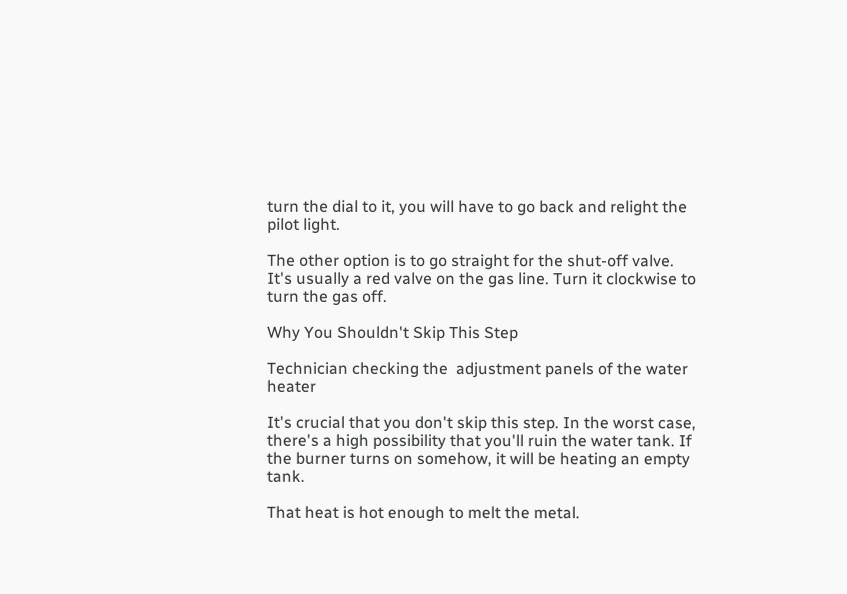turn the dial to it, you will have to go back and relight the pilot light.

The other option is to go straight for the shut-off valve. It's usually a red valve on the gas line. Turn it clockwise to turn the gas off.

Why You Shouldn't Skip This Step

Technician checking the  adjustment panels of the water heater

It's crucial that you don't skip this step. In the worst case, there's a high possibility that you'll ruin the water tank. If the burner turns on somehow, it will be heating an empty tank.

That heat is hot enough to melt the metal.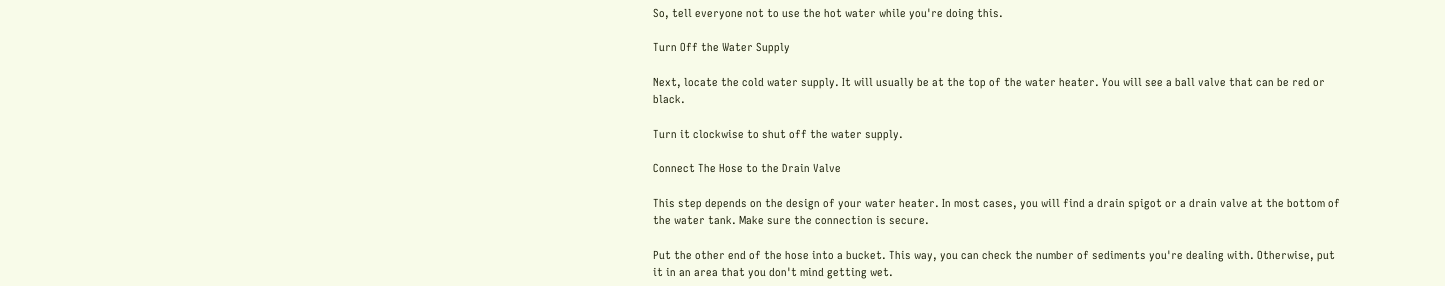So, tell everyone not to use the hot water while you're doing this.

Turn Off the Water Supply

Next, locate the cold water supply. It will usually be at the top of the water heater. You will see a ball valve that can be red or black.

Turn it clockwise to shut off the water supply.

Connect The Hose to the Drain Valve

This step depends on the design of your water heater. In most cases, you will find a drain spigot or a drain valve at the bottom of the water tank. Make sure the connection is secure.

Put the other end of the hose into a bucket. This way, you can check the number of sediments you're dealing with. Otherwise, put it in an area that you don't mind getting wet.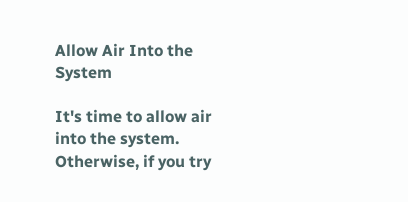Allow Air Into the System

It's time to allow air into the system. Otherwise, if you try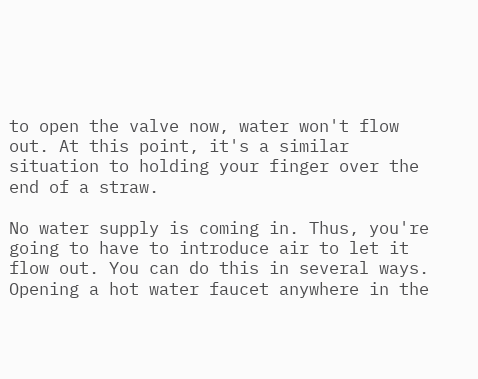to open the valve now, water won't flow out. At this point, it's a similar situation to holding your finger over the end of a straw.

No water supply is coming in. Thus, you're going to have to introduce air to let it flow out. You can do this in several ways. Opening a hot water faucet anywhere in the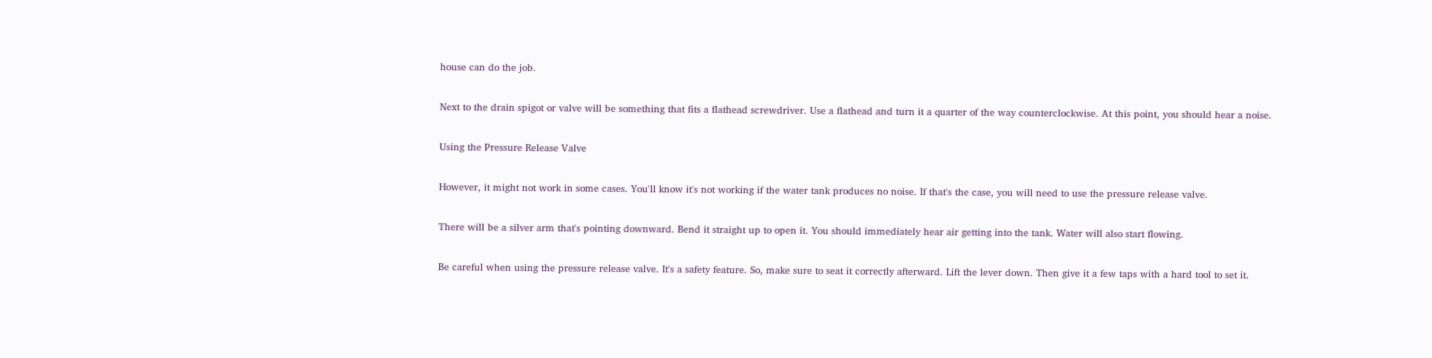house can do the job.

Next to the drain spigot or valve will be something that fits a flathead screwdriver. Use a flathead and turn it a quarter of the way counterclockwise. At this point, you should hear a noise.

Using the Pressure Release Valve

However, it might not work in some cases. You'll know it's not working if the water tank produces no noise. If that's the case, you will need to use the pressure release valve.

There will be a silver arm that's pointing downward. Bend it straight up to open it. You should immediately hear air getting into the tank. Water will also start flowing.

Be careful when using the pressure release valve. It's a safety feature. So, make sure to seat it correctly afterward. Lift the lever down. Then give it a few taps with a hard tool to set it.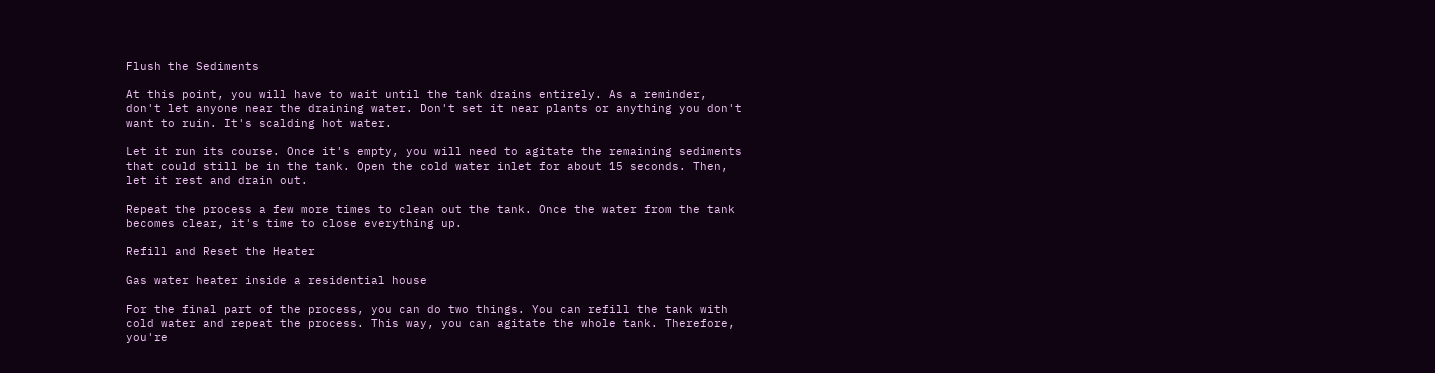Flush the Sediments

At this point, you will have to wait until the tank drains entirely. As a reminder, don't let anyone near the draining water. Don't set it near plants or anything you don't want to ruin. It's scalding hot water.

Let it run its course. Once it's empty, you will need to agitate the remaining sediments that could still be in the tank. Open the cold water inlet for about 15 seconds. Then, let it rest and drain out.

Repeat the process a few more times to clean out the tank. Once the water from the tank becomes clear, it's time to close everything up.

Refill and Reset the Heater

Gas water heater inside a residential house

For the final part of the process, you can do two things. You can refill the tank with cold water and repeat the process. This way, you can agitate the whole tank. Therefore, you're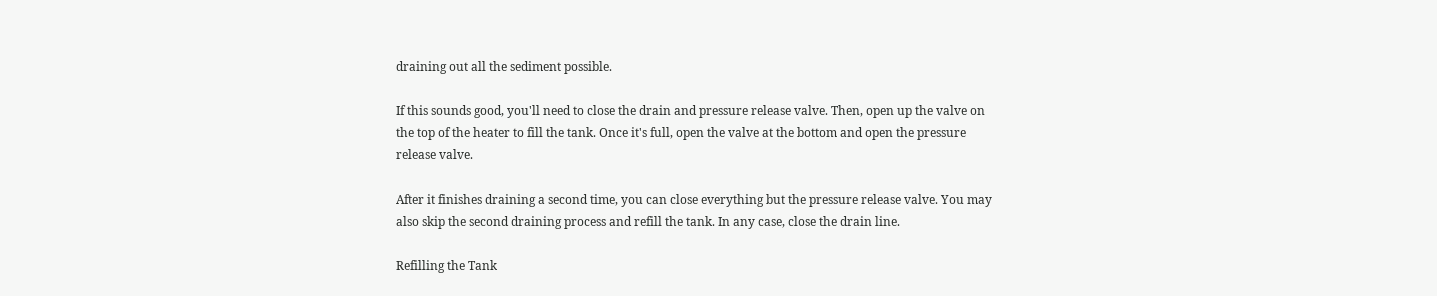draining out all the sediment possible.

If this sounds good, you'll need to close the drain and pressure release valve. Then, open up the valve on the top of the heater to fill the tank. Once it's full, open the valve at the bottom and open the pressure release valve.

After it finishes draining a second time, you can close everything but the pressure release valve. You may also skip the second draining process and refill the tank. In any case, close the drain line.

Refilling the Tank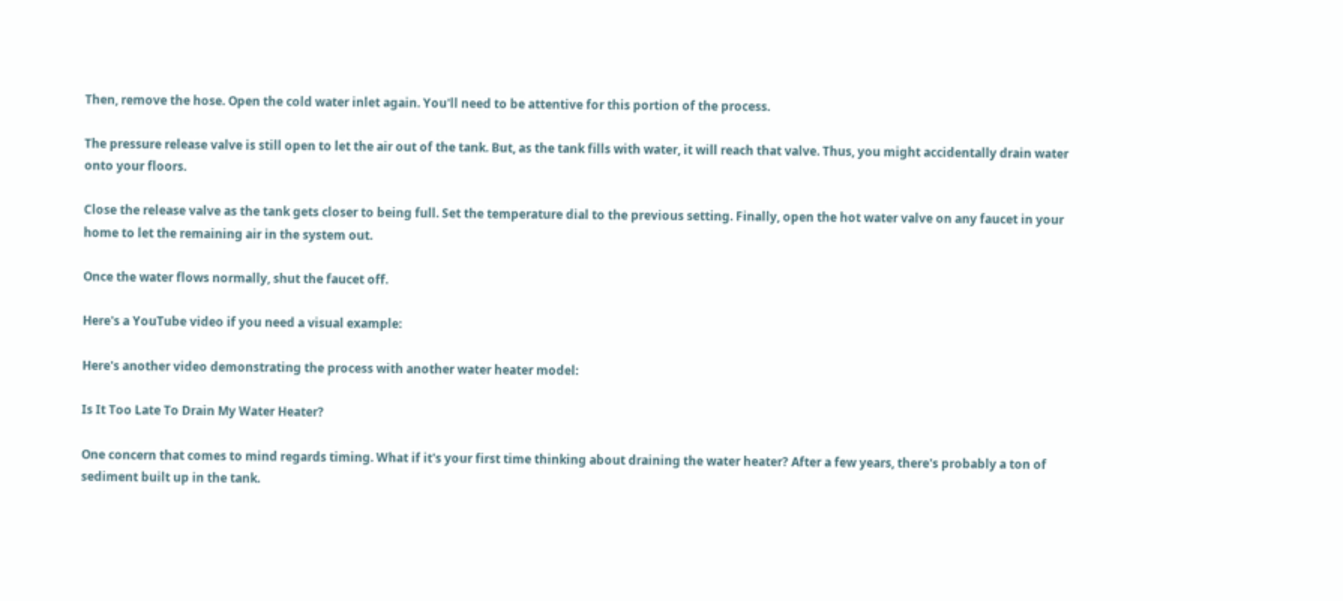Then, remove the hose. Open the cold water inlet again. You'll need to be attentive for this portion of the process.

The pressure release valve is still open to let the air out of the tank. But, as the tank fills with water, it will reach that valve. Thus, you might accidentally drain water onto your floors.

Close the release valve as the tank gets closer to being full. Set the temperature dial to the previous setting. Finally, open the hot water valve on any faucet in your home to let the remaining air in the system out.

Once the water flows normally, shut the faucet off.

Here's a YouTube video if you need a visual example:

Here's another video demonstrating the process with another water heater model:

Is It Too Late To Drain My Water Heater?

One concern that comes to mind regards timing. What if it's your first time thinking about draining the water heater? After a few years, there's probably a ton of sediment built up in the tank.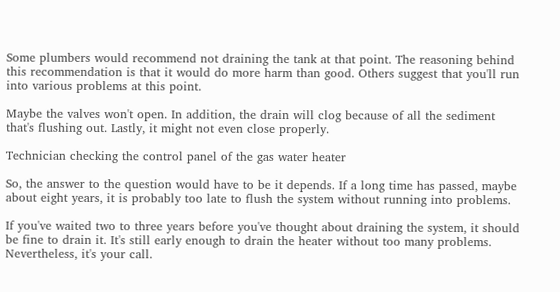Some plumbers would recommend not draining the tank at that point. The reasoning behind this recommendation is that it would do more harm than good. Others suggest that you'll run into various problems at this point.

Maybe the valves won't open. In addition, the drain will clog because of all the sediment that's flushing out. Lastly, it might not even close properly.

Technician checking the control panel of the gas water heater

So, the answer to the question would have to be it depends. If a long time has passed, maybe about eight years, it is probably too late to flush the system without running into problems.

If you've waited two to three years before you've thought about draining the system, it should be fine to drain it. It's still early enough to drain the heater without too many problems. Nevertheless, it's your call.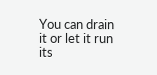You can drain it or let it run its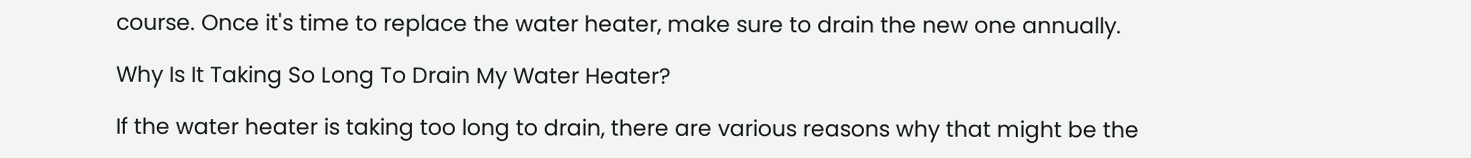course. Once it's time to replace the water heater, make sure to drain the new one annually.

Why Is It Taking So Long To Drain My Water Heater?

If the water heater is taking too long to drain, there are various reasons why that might be the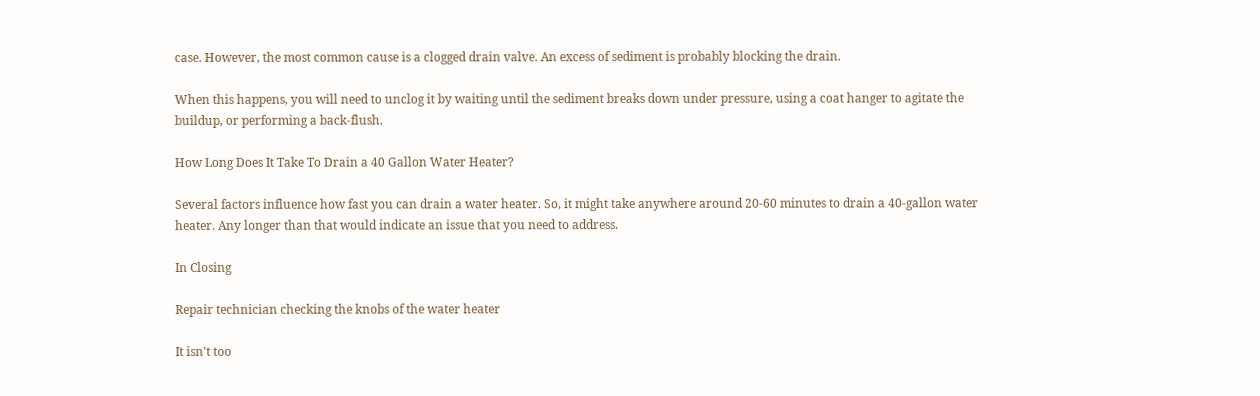case. However, the most common cause is a clogged drain valve. An excess of sediment is probably blocking the drain.

When this happens, you will need to unclog it by waiting until the sediment breaks down under pressure, using a coat hanger to agitate the buildup, or performing a back-flush.

How Long Does It Take To Drain a 40 Gallon Water Heater?

Several factors influence how fast you can drain a water heater. So, it might take anywhere around 20-60 minutes to drain a 40-gallon water heater. Any longer than that would indicate an issue that you need to address.

In Closing

Repair technician checking the knobs of the water heater

It isn't too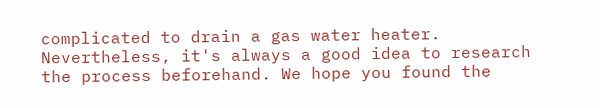complicated to drain a gas water heater. Nevertheless, it's always a good idea to research the process beforehand. We hope you found the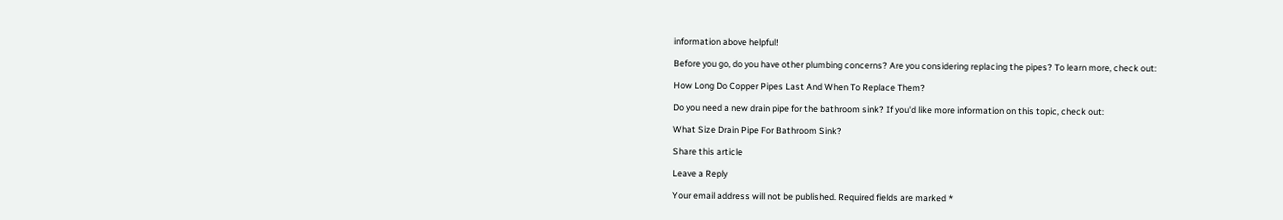information above helpful!

Before you go, do you have other plumbing concerns? Are you considering replacing the pipes? To learn more, check out:

How Long Do Copper Pipes Last And When To Replace Them?

Do you need a new drain pipe for the bathroom sink? If you'd like more information on this topic, check out:

What Size Drain Pipe For Bathroom Sink?

Share this article

Leave a Reply

Your email address will not be published. Required fields are marked *